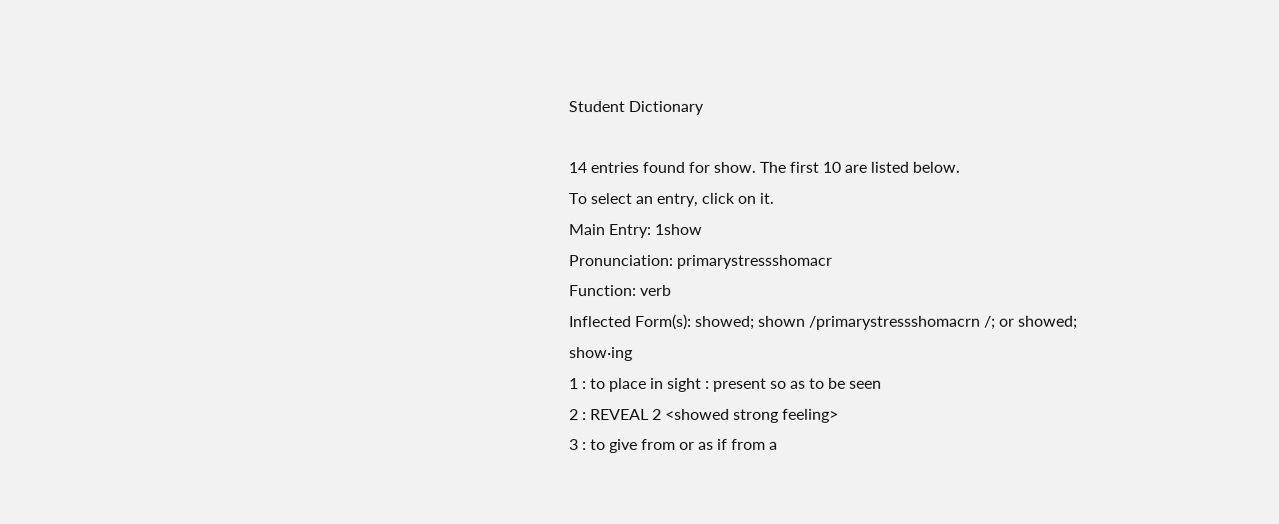Student Dictionary

14 entries found for show. The first 10 are listed below.
To select an entry, click on it.
Main Entry: 1show
Pronunciation: primarystressshomacr
Function: verb
Inflected Form(s): showed; shown /primarystressshomacrn /; or showed; show·ing
1 : to place in sight : present so as to be seen
2 : REVEAL 2 <showed strong feeling>
3 : to give from or as if from a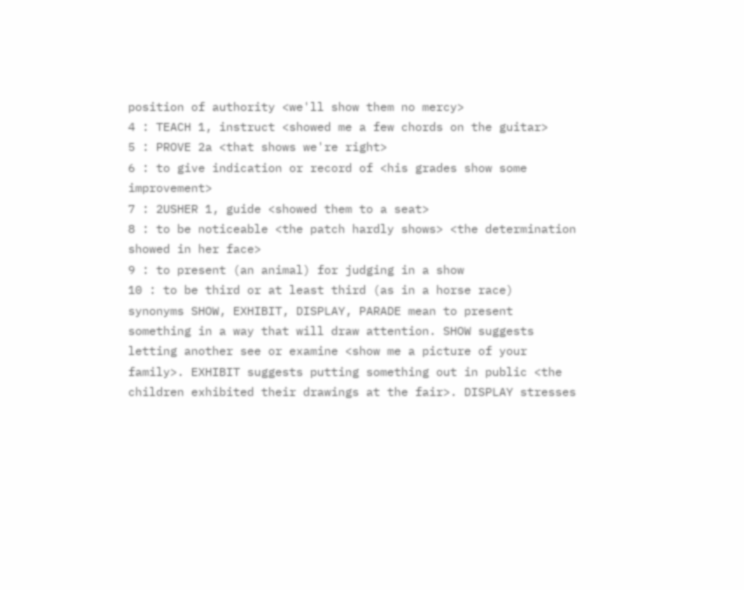position of authority <we'll show them no mercy>
4 : TEACH 1, instruct <showed me a few chords on the guitar>
5 : PROVE 2a <that shows we're right>
6 : to give indication or record of <his grades show some improvement>
7 : 2USHER 1, guide <showed them to a seat>
8 : to be noticeable <the patch hardly shows> <the determination showed in her face>
9 : to present (an animal) for judging in a show
10 : to be third or at least third (as in a horse race)
synonyms SHOW, EXHIBIT, DISPLAY, PARADE mean to present something in a way that will draw attention. SHOW suggests letting another see or examine <show me a picture of your family>. EXHIBIT suggests putting something out in public <the children exhibited their drawings at the fair>. DISPLAY stresses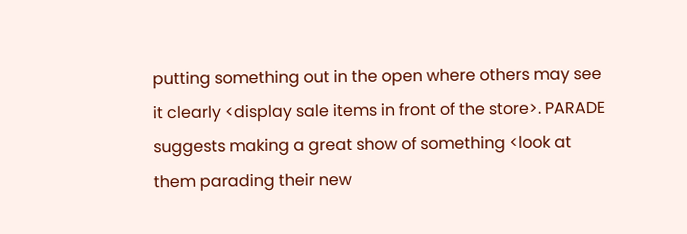putting something out in the open where others may see it clearly <display sale items in front of the store>. PARADE suggests making a great show of something <look at them parading their new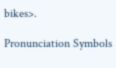bikes>.

Pronunciation Symbols